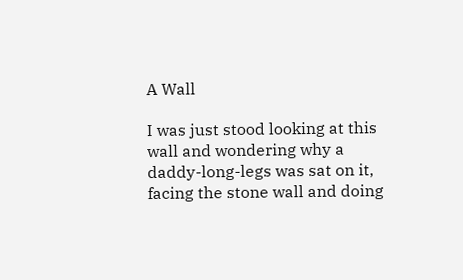A Wall

I was just stood looking at this wall and wondering why a daddy-long-legs was sat on it, facing the stone wall and doing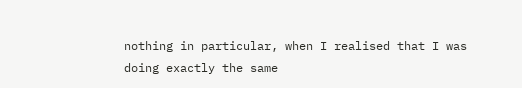nothing in particular, when I realised that I was doing exactly the same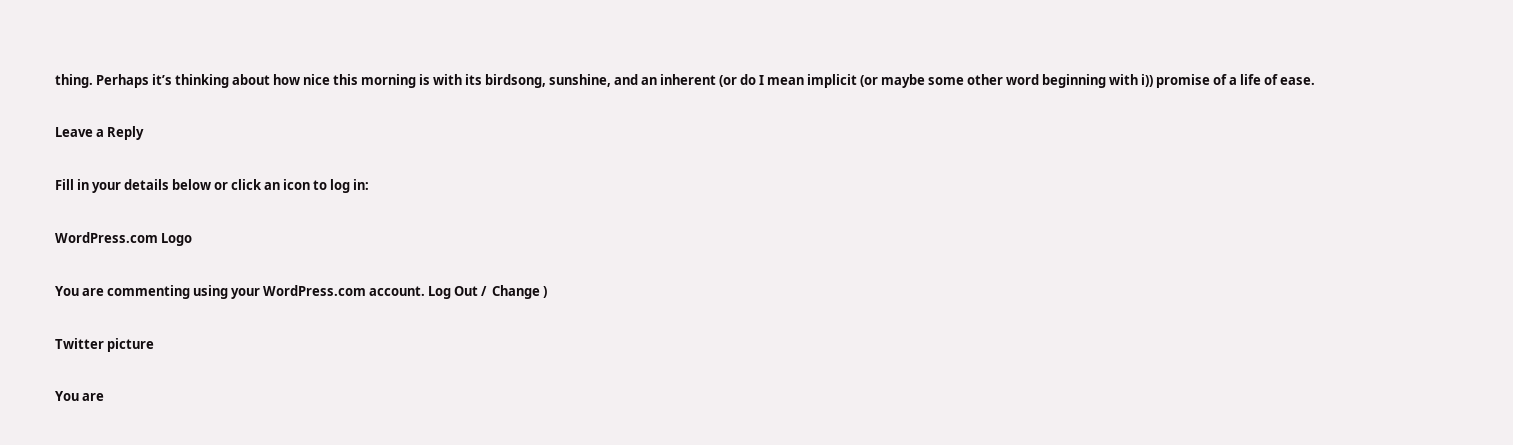thing. Perhaps it’s thinking about how nice this morning is with its birdsong, sunshine, and an inherent (or do I mean implicit (or maybe some other word beginning with i)) promise of a life of ease.

Leave a Reply

Fill in your details below or click an icon to log in:

WordPress.com Logo

You are commenting using your WordPress.com account. Log Out /  Change )

Twitter picture

You are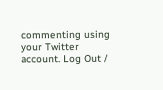commenting using your Twitter account. Log Out /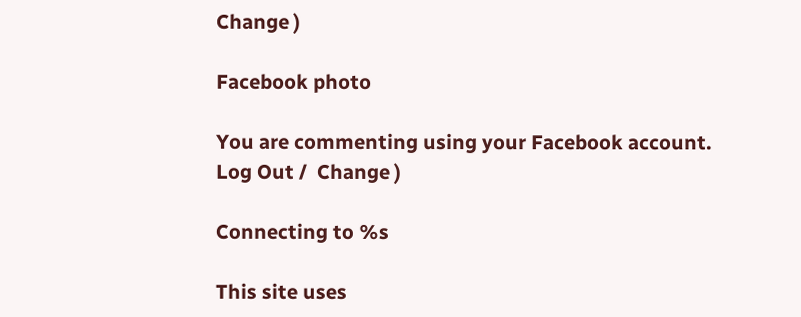Change )

Facebook photo

You are commenting using your Facebook account. Log Out /  Change )

Connecting to %s

This site uses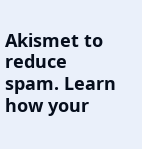Akismet to reduce spam. Learn how your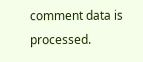comment data is processed.